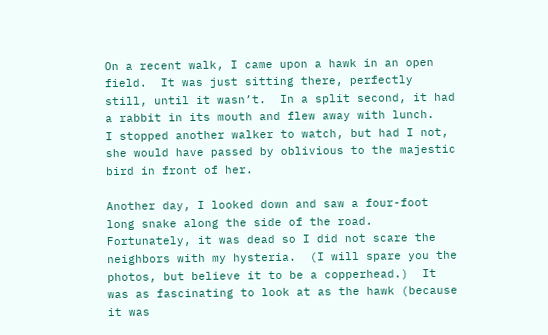On a recent walk, I came upon a hawk in an open field.  It was just sitting there, perfectly still, until it wasn’t.  In a split second, it had a rabbit in its mouth and flew away with lunch.    I stopped another walker to watch, but had I not, she would have passed by oblivious to the majestic bird in front of her.

Another day, I looked down and saw a four-foot long snake along the side of the road.  Fortunately, it was dead so I did not scare the neighbors with my hysteria.  (I will spare you the photos, but believe it to be a copperhead.)  It was as fascinating to look at as the hawk (because it was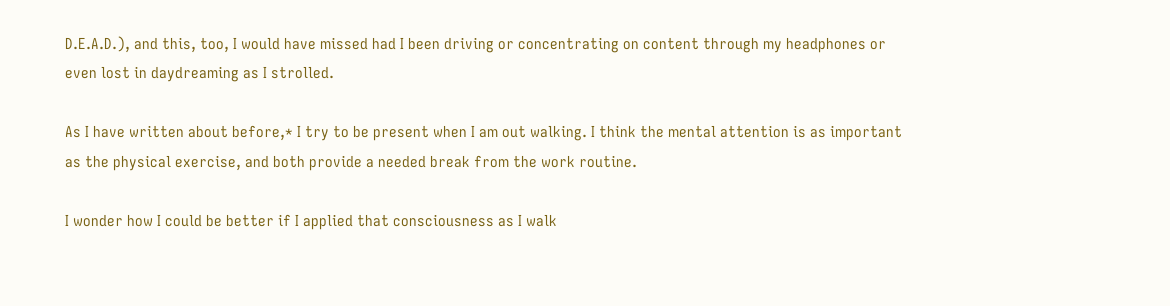D.E.A.D.), and this, too, I would have missed had I been driving or concentrating on content through my headphones or even lost in daydreaming as I strolled.

As I have written about before,* I try to be present when I am out walking. I think the mental attention is as important as the physical exercise, and both provide a needed break from the work routine.

I wonder how I could be better if I applied that consciousness as I walk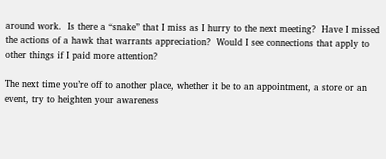around work.  Is there a “snake” that I miss as I hurry to the next meeting?  Have I missed the actions of a hawk that warrants appreciation?  Would I see connections that apply to other things if I paid more attention?

The next time you’re off to another place, whether it be to an appointment, a store or an event, try to heighten your awareness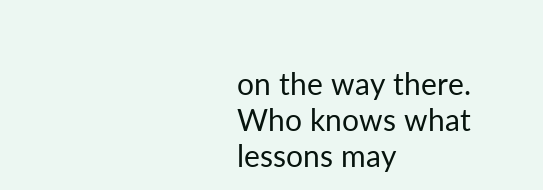on the way there.  Who knows what lessons may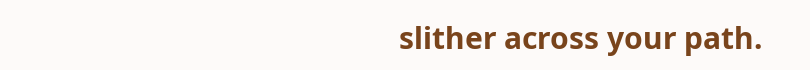slither across your path.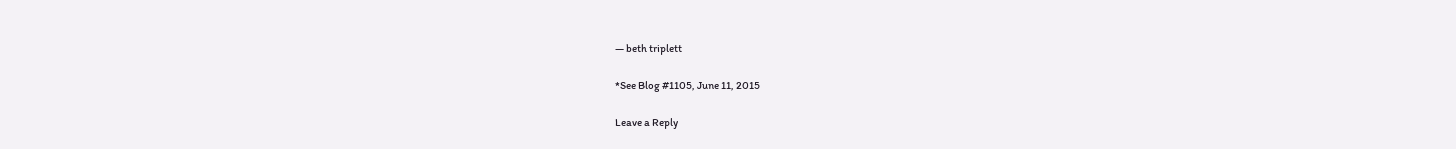— beth triplett

*See Blog #1105, June 11, 2015

Leave a Reply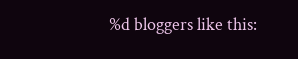%d bloggers like this: